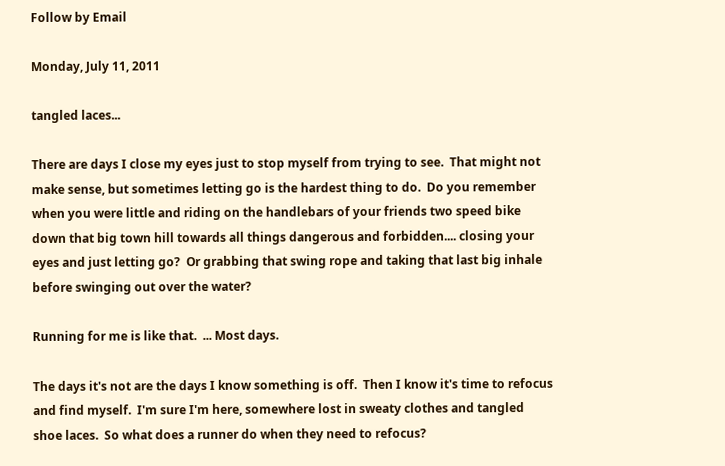Follow by Email

Monday, July 11, 2011

tangled laces...

There are days I close my eyes just to stop myself from trying to see.  That might not make sense, but sometimes letting go is the hardest thing to do.  Do you remember when you were little and riding on the handlebars of your friends two speed bike down that big town hill towards all things dangerous and forbidden.... closing your eyes and just letting go?  Or grabbing that swing rope and taking that last big inhale before swinging out over the water?

Running for me is like that.  ... Most days.

The days it's not are the days I know something is off.  Then I know it's time to refocus and find myself.  I'm sure I'm here, somewhere lost in sweaty clothes and tangled shoe laces.  So what does a runner do when they need to refocus?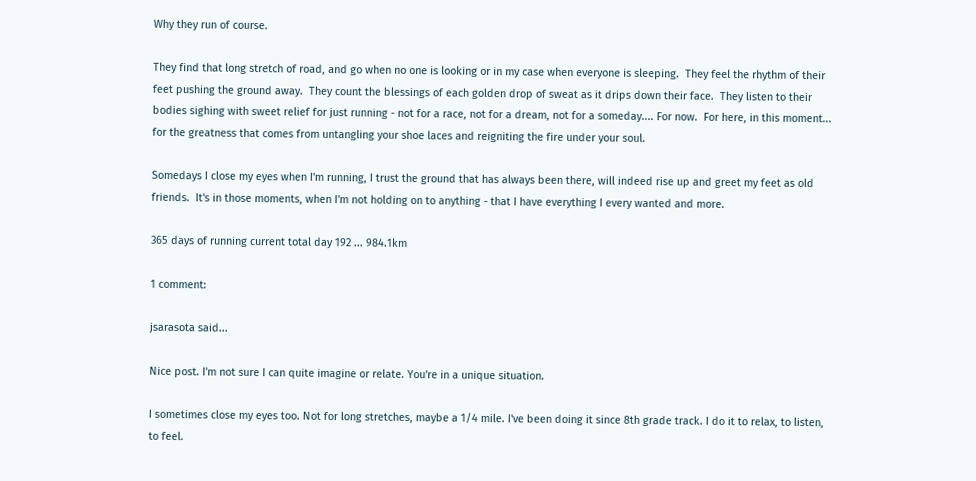Why they run of course.

They find that long stretch of road, and go when no one is looking or in my case when everyone is sleeping.  They feel the rhythm of their feet pushing the ground away.  They count the blessings of each golden drop of sweat as it drips down their face.  They listen to their bodies sighing with sweet relief for just running - not for a race, not for a dream, not for a someday.... For now.  For here, in this moment... for the greatness that comes from untangling your shoe laces and reigniting the fire under your soul.

Somedays I close my eyes when I'm running, I trust the ground that has always been there, will indeed rise up and greet my feet as old friends.  It's in those moments, when I'm not holding on to anything - that I have everything I every wanted and more.

365 days of running current total day 192 ... 984.1km

1 comment:

jsarasota said...

Nice post. I'm not sure I can quite imagine or relate. You're in a unique situation.

I sometimes close my eyes too. Not for long stretches, maybe a 1/4 mile. I've been doing it since 8th grade track. I do it to relax, to listen, to feel.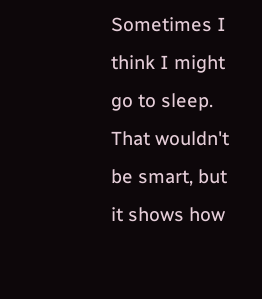Sometimes I think I might go to sleep. That wouldn't be smart, but it shows how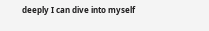deeply I can dive into myself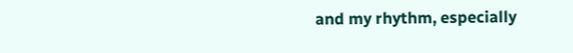and my rhythm, especially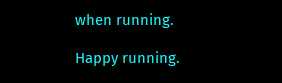when running.

Happy running.